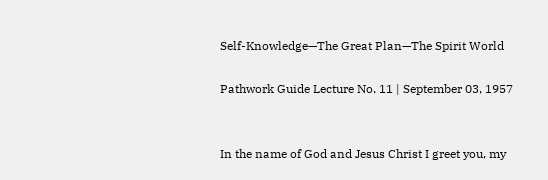Self-Knowledge—The Great Plan—The Spirit World

Pathwork Guide Lecture No. 11 | September 03, 1957


In the name of God and Jesus Christ I greet you, my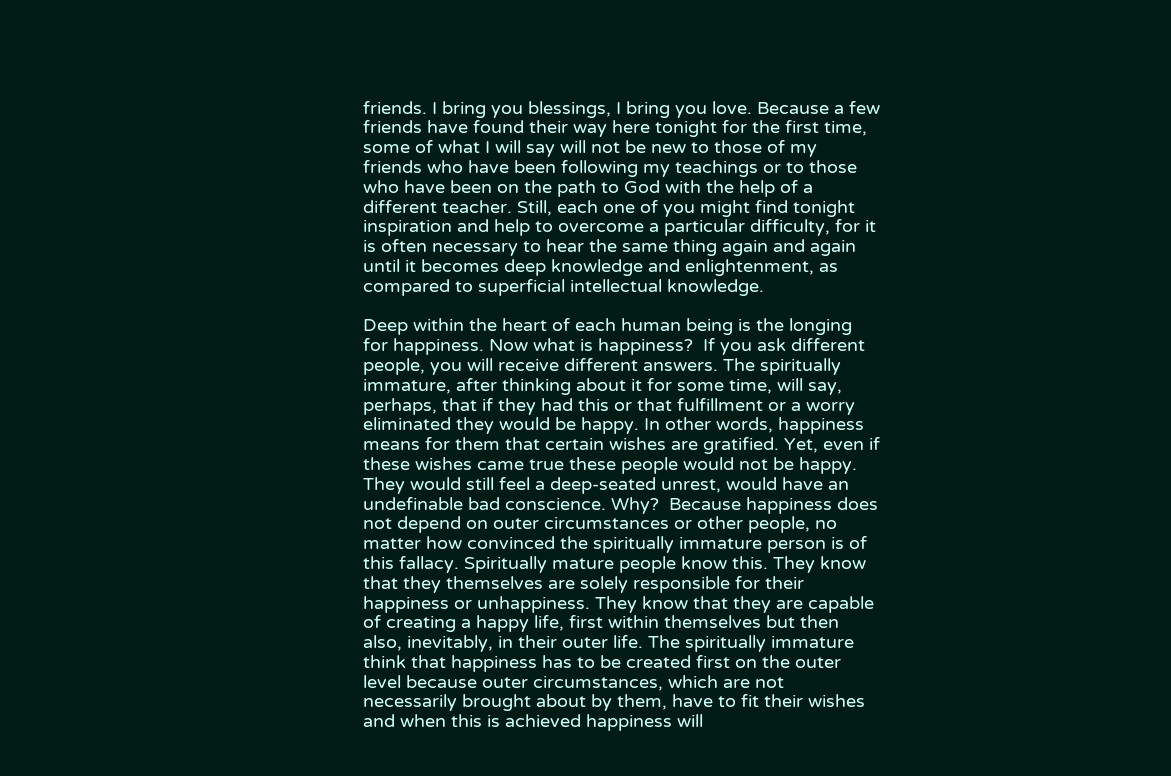friends. I bring you blessings, I bring you love. Because a few friends have found their way here tonight for the first time, some of what I will say will not be new to those of my friends who have been following my teachings or to those who have been on the path to God with the help of a different teacher. Still, each one of you might find tonight inspiration and help to overcome a particular difficulty, for it is often necessary to hear the same thing again and again until it becomes deep knowledge and enlightenment, as compared to superficial intellectual knowledge.

Deep within the heart of each human being is the longing for happiness. Now what is happiness?  If you ask different people, you will receive different answers. The spiritually immature, after thinking about it for some time, will say, perhaps, that if they had this or that fulfillment or a worry eliminated they would be happy. In other words, happiness means for them that certain wishes are gratified. Yet, even if these wishes came true these people would not be happy. They would still feel a deep-seated unrest, would have an undefinable bad conscience. Why?  Because happiness does not depend on outer circumstances or other people, no matter how convinced the spiritually immature person is of this fallacy. Spiritually mature people know this. They know that they themselves are solely responsible for their happiness or unhappiness. They know that they are capable of creating a happy life, first within themselves but then also, inevitably, in their outer life. The spiritually immature think that happiness has to be created first on the outer level because outer circumstances, which are not necessarily brought about by them, have to fit their wishes and when this is achieved happiness will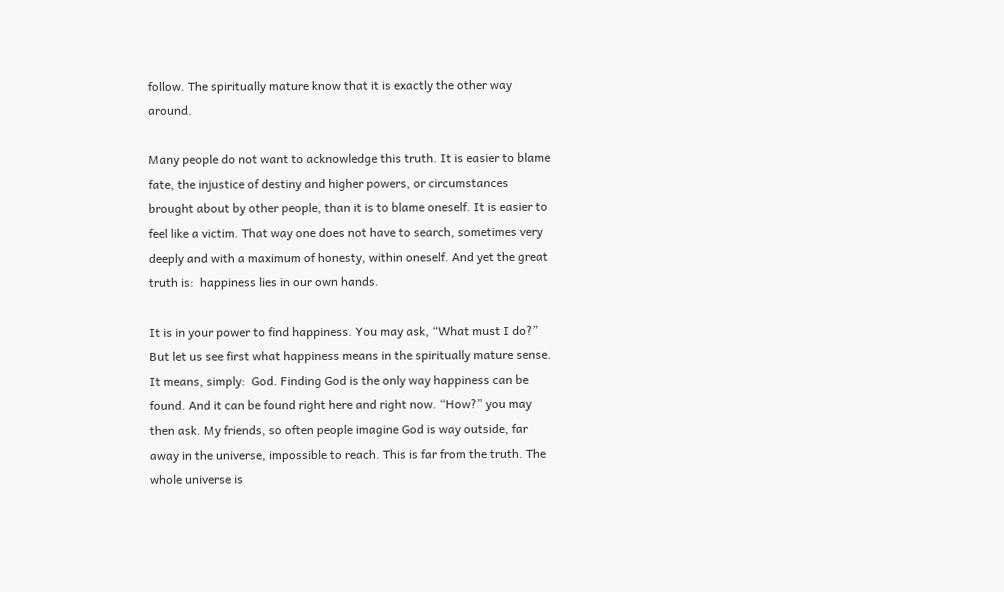follow. The spiritually mature know that it is exactly the other way around.

Many people do not want to acknowledge this truth. It is easier to blame fate, the injustice of destiny and higher powers, or circumstances brought about by other people, than it is to blame oneself. It is easier to feel like a victim. That way one does not have to search, sometimes very deeply and with a maximum of honesty, within oneself. And yet the great truth is:  happiness lies in our own hands.

It is in your power to find happiness. You may ask, “What must I do?”  But let us see first what happiness means in the spiritually mature sense. It means, simply:  God. Finding God is the only way happiness can be found. And it can be found right here and right now. “How?” you may then ask. My friends, so often people imagine God is way outside, far away in the universe, impossible to reach. This is far from the truth. The whole universe is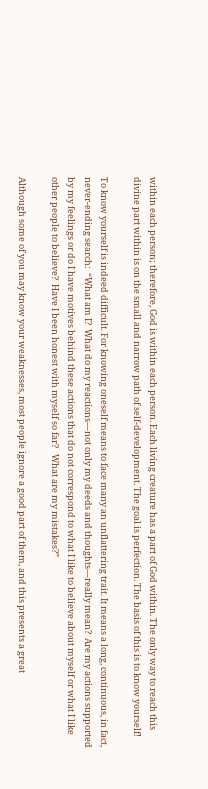within each person; therefore, God is within each person. Each living creature has a part of God within. The only way to reach this divine part within is on the small and narrow path of self-development. The goal is perfection. The basis of this is to know yourself!

To know yourself is indeed difficult. For knowing oneself means to face many an unflattering trait. It means a long, continuous, in fact, never-ending search:  “What am I?  What do my reactions—not only my deeds and thoughts—really mean?  Are my actions supported by my feelings or do I have motives behind these actions that do not correspond to what I like to believe about myself or what I like other people to believe?  Have I been honest with myself so far?   What are my mistakes?”

Although some of you may know your weaknesses, most people ignore a good part of them, and this presents a great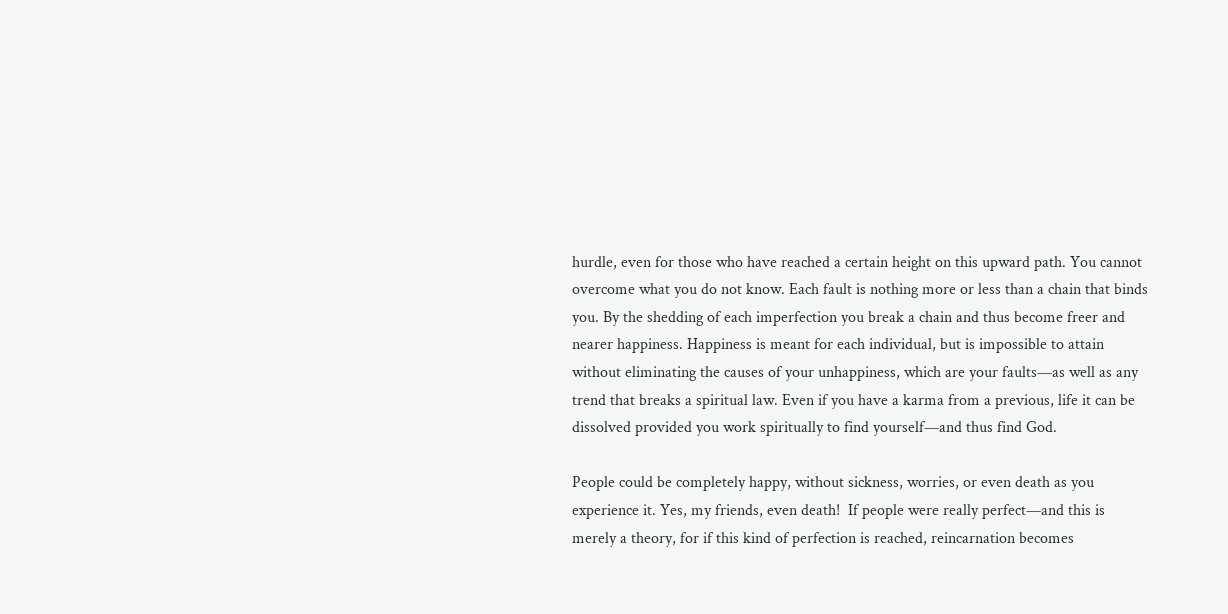hurdle, even for those who have reached a certain height on this upward path. You cannot overcome what you do not know. Each fault is nothing more or less than a chain that binds you. By the shedding of each imperfection you break a chain and thus become freer and nearer happiness. Happiness is meant for each individual, but is impossible to attain without eliminating the causes of your unhappiness, which are your faults—as well as any trend that breaks a spiritual law. Even if you have a karma from a previous, life it can be dissolved provided you work spiritually to find yourself—and thus find God.

People could be completely happy, without sickness, worries, or even death as you experience it. Yes, my friends, even death!  If people were really perfect—and this is merely a theory, for if this kind of perfection is reached, reincarnation becomes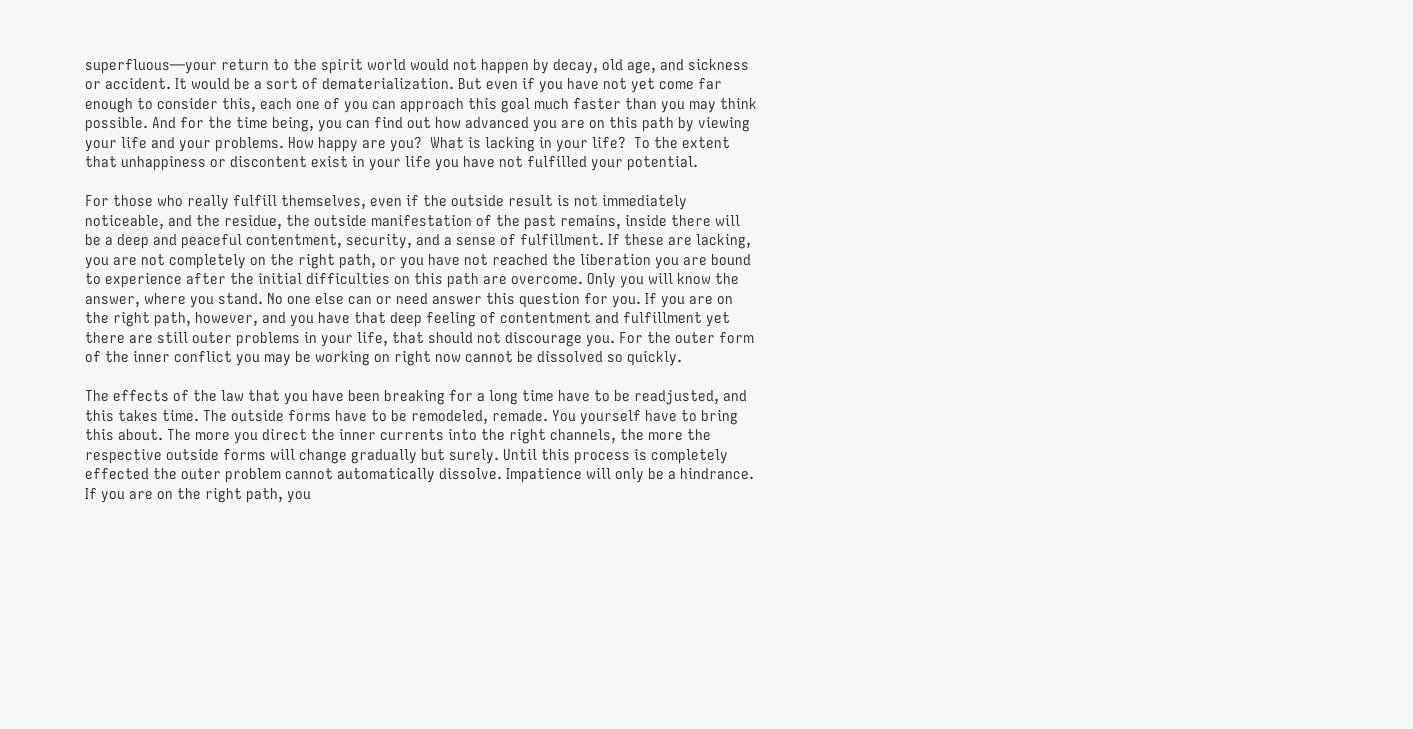superfluous—your return to the spirit world would not happen by decay, old age, and sickness or accident. It would be a sort of dematerialization. But even if you have not yet come far enough to consider this, each one of you can approach this goal much faster than you may think possible. And for the time being, you can find out how advanced you are on this path by viewing your life and your problems. How happy are you?  What is lacking in your life?  To the extent that unhappiness or discontent exist in your life you have not fulfilled your potential.

For those who really fulfill themselves, even if the outside result is not immediately noticeable, and the residue, the outside manifestation of the past remains, inside there will be a deep and peaceful contentment, security, and a sense of fulfillment. If these are lacking, you are not completely on the right path, or you have not reached the liberation you are bound to experience after the initial difficulties on this path are overcome. Only you will know the answer, where you stand. No one else can or need answer this question for you. If you are on the right path, however, and you have that deep feeling of contentment and fulfillment yet there are still outer problems in your life, that should not discourage you. For the outer form of the inner conflict you may be working on right now cannot be dissolved so quickly.

The effects of the law that you have been breaking for a long time have to be readjusted, and this takes time. The outside forms have to be remodeled, remade. You yourself have to bring this about. The more you direct the inner currents into the right channels, the more the respective outside forms will change gradually but surely. Until this process is completely effected the outer problem cannot automatically dissolve. Impatience will only be a hindrance. If you are on the right path, you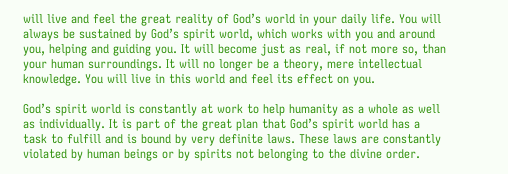will live and feel the great reality of God’s world in your daily life. You will always be sustained by God’s spirit world, which works with you and around you, helping and guiding you. It will become just as real, if not more so, than your human surroundings. It will no longer be a theory, mere intellectual knowledge. You will live in this world and feel its effect on you.

God’s spirit world is constantly at work to help humanity as a whole as well as individually. It is part of the great plan that God’s spirit world has a task to fulfill and is bound by very definite laws. These laws are constantly violated by human beings or by spirits not belonging to the divine order.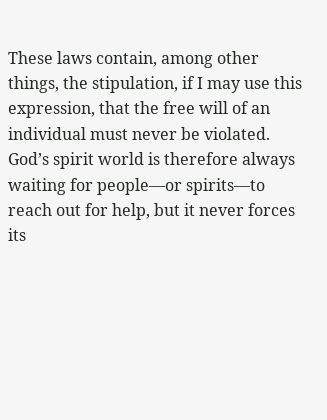These laws contain, among other things, the stipulation, if I may use this expression, that the free will of an individual must never be violated. God’s spirit world is therefore always waiting for people—or spirits—to reach out for help, but it never forces its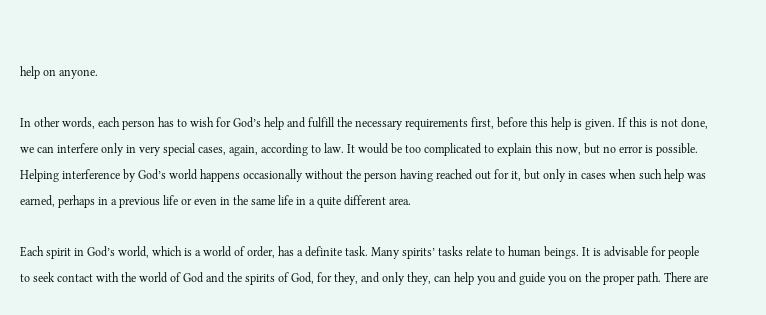help on anyone.

In other words, each person has to wish for God’s help and fulfill the necessary requirements first, before this help is given. If this is not done, we can interfere only in very special cases, again, according to law. It would be too complicated to explain this now, but no error is possible. Helping interference by God’s world happens occasionally without the person having reached out for it, but only in cases when such help was earned, perhaps in a previous life or even in the same life in a quite different area.

Each spirit in God’s world, which is a world of order, has a definite task. Many spirits’ tasks relate to human beings. It is advisable for people to seek contact with the world of God and the spirits of God, for they, and only they, can help you and guide you on the proper path. There are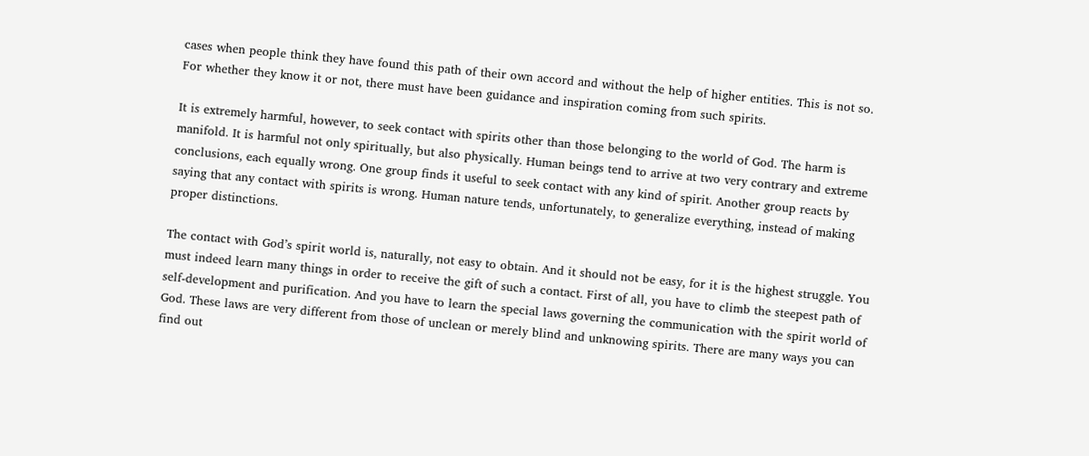cases when people think they have found this path of their own accord and without the help of higher entities. This is not so. For whether they know it or not, there must have been guidance and inspiration coming from such spirits.

It is extremely harmful, however, to seek contact with spirits other than those belonging to the world of God. The harm is manifold. It is harmful not only spiritually, but also physically. Human beings tend to arrive at two very contrary and extreme conclusions, each equally wrong. One group finds it useful to seek contact with any kind of spirit. Another group reacts by saying that any contact with spirits is wrong. Human nature tends, unfortunately, to generalize everything, instead of making proper distinctions.

The contact with God’s spirit world is, naturally, not easy to obtain. And it should not be easy, for it is the highest struggle. You must indeed learn many things in order to receive the gift of such a contact. First of all, you have to climb the steepest path of self-development and purification. And you have to learn the special laws governing the communication with the spirit world of God. These laws are very different from those of unclean or merely blind and unknowing spirits. There are many ways you can find out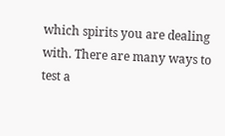which spirits you are dealing with. There are many ways to test a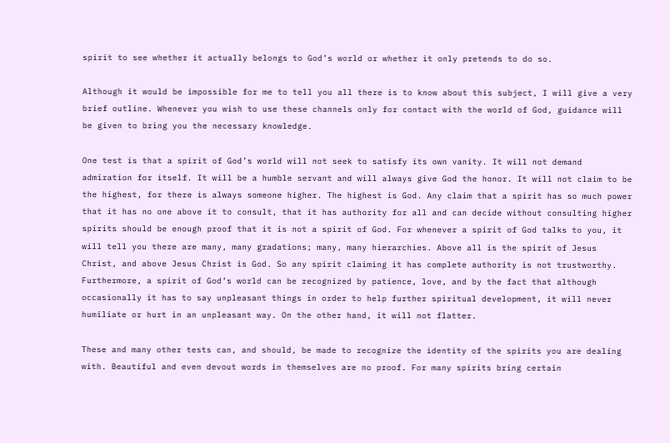spirit to see whether it actually belongs to God’s world or whether it only pretends to do so.

Although it would be impossible for me to tell you all there is to know about this subject, I will give a very brief outline. Whenever you wish to use these channels only for contact with the world of God, guidance will be given to bring you the necessary knowledge.

One test is that a spirit of God’s world will not seek to satisfy its own vanity. It will not demand admiration for itself. It will be a humble servant and will always give God the honor. It will not claim to be the highest, for there is always someone higher. The highest is God. Any claim that a spirit has so much power that it has no one above it to consult, that it has authority for all and can decide without consulting higher spirits should be enough proof that it is not a spirit of God. For whenever a spirit of God talks to you, it will tell you there are many, many gradations; many, many hierarchies. Above all is the spirit of Jesus Christ, and above Jesus Christ is God. So any spirit claiming it has complete authority is not trustworthy. Furthermore, a spirit of God’s world can be recognized by patience, love, and by the fact that although occasionally it has to say unpleasant things in order to help further spiritual development, it will never humiliate or hurt in an unpleasant way. On the other hand, it will not flatter.

These and many other tests can, and should, be made to recognize the identity of the spirits you are dealing with. Beautiful and even devout words in themselves are no proof. For many spirits bring certain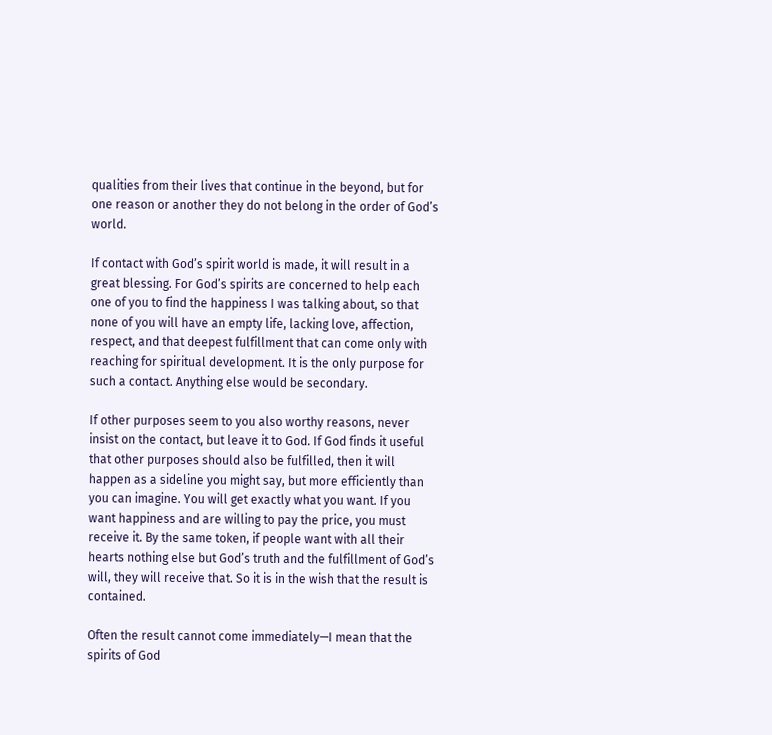qualities from their lives that continue in the beyond, but for one reason or another they do not belong in the order of God’s world.

If contact with God’s spirit world is made, it will result in a great blessing. For God’s spirits are concerned to help each one of you to find the happiness I was talking about, so that none of you will have an empty life, lacking love, affection, respect, and that deepest fulfillment that can come only with reaching for spiritual development. It is the only purpose for such a contact. Anything else would be secondary.

If other purposes seem to you also worthy reasons, never insist on the contact, but leave it to God. If God finds it useful that other purposes should also be fulfilled, then it will happen as a sideline you might say, but more efficiently than you can imagine. You will get exactly what you want. If you want happiness and are willing to pay the price, you must receive it. By the same token, if people want with all their hearts nothing else but God’s truth and the fulfillment of God’s will, they will receive that. So it is in the wish that the result is contained.

Often the result cannot come immediately—I mean that the spirits of God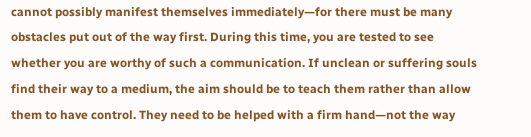cannot possibly manifest themselves immediately—for there must be many obstacles put out of the way first. During this time, you are tested to see whether you are worthy of such a communication. If unclean or suffering souls find their way to a medium, the aim should be to teach them rather than allow them to have control. They need to be helped with a firm hand—not the way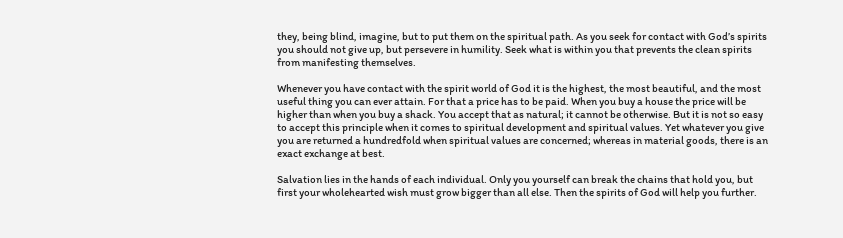they, being blind, imagine, but to put them on the spiritual path. As you seek for contact with God’s spirits you should not give up, but persevere in humility. Seek what is within you that prevents the clean spirits from manifesting themselves.

Whenever you have contact with the spirit world of God it is the highest, the most beautiful, and the most useful thing you can ever attain. For that a price has to be paid. When you buy a house the price will be higher than when you buy a shack. You accept that as natural; it cannot be otherwise. But it is not so easy to accept this principle when it comes to spiritual development and spiritual values. Yet whatever you give you are returned a hundredfold when spiritual values are concerned; whereas in material goods, there is an exact exchange at best.

Salvation lies in the hands of each individual. Only you yourself can break the chains that hold you, but first your wholehearted wish must grow bigger than all else. Then the spirits of God will help you further.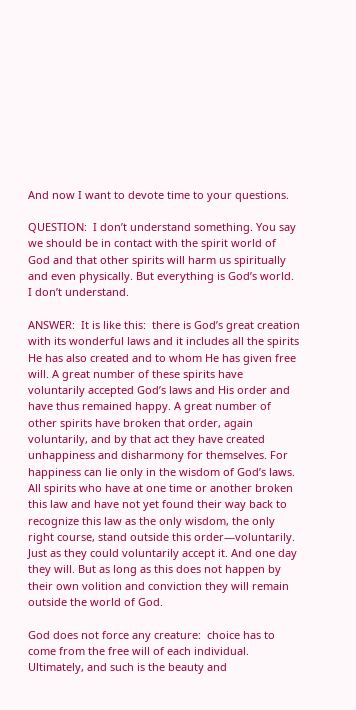And now I want to devote time to your questions.

QUESTION:  I don’t understand something. You say we should be in contact with the spirit world of God and that other spirits will harm us spiritually and even physically. But everything is God’s world. I don’t understand.

ANSWER:  It is like this:  there is God’s great creation with its wonderful laws and it includes all the spirits He has also created and to whom He has given free will. A great number of these spirits have voluntarily accepted God’s laws and His order and have thus remained happy. A great number of other spirits have broken that order, again voluntarily, and by that act they have created unhappiness and disharmony for themselves. For happiness can lie only in the wisdom of God’s laws. All spirits who have at one time or another broken this law and have not yet found their way back to recognize this law as the only wisdom, the only right course, stand outside this order—voluntarily. Just as they could voluntarily accept it. And one day they will. But as long as this does not happen by their own volition and conviction they will remain outside the world of God.

God does not force any creature:  choice has to come from the free will of each individual. Ultimately, and such is the beauty and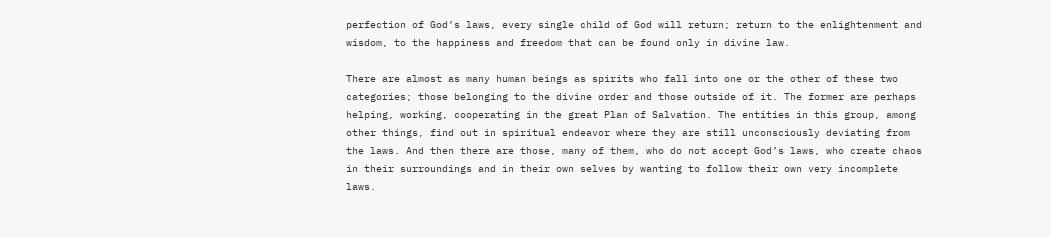perfection of God’s laws, every single child of God will return; return to the enlightenment and wisdom, to the happiness and freedom that can be found only in divine law.

There are almost as many human beings as spirits who fall into one or the other of these two categories; those belonging to the divine order and those outside of it. The former are perhaps helping, working, cooperating in the great Plan of Salvation. The entities in this group, among other things, find out in spiritual endeavor where they are still unconsciously deviating from the laws. And then there are those, many of them, who do not accept God’s laws, who create chaos in their surroundings and in their own selves by wanting to follow their own very incomplete laws.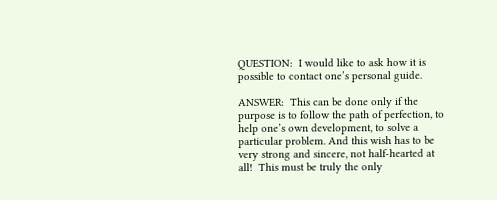QUESTION:  I would like to ask how it is possible to contact one’s personal guide.

ANSWER:  This can be done only if the purpose is to follow the path of perfection, to help one’s own development, to solve a particular problem. And this wish has to be very strong and sincere, not half-hearted at all!  This must be truly the only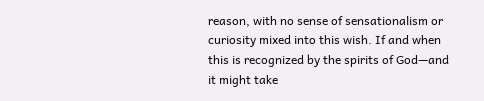reason, with no sense of sensationalism or curiosity mixed into this wish. If and when this is recognized by the spirits of God—and it might take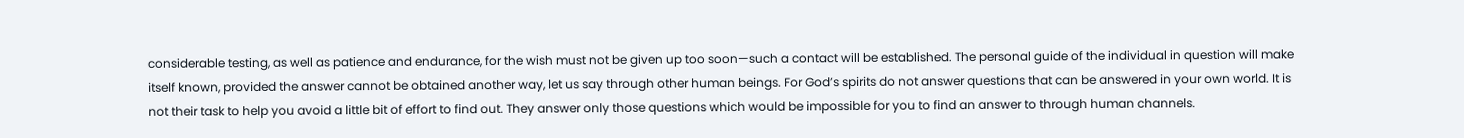considerable testing, as well as patience and endurance, for the wish must not be given up too soon—such a contact will be established. The personal guide of the individual in question will make itself known, provided the answer cannot be obtained another way, let us say through other human beings. For God’s spirits do not answer questions that can be answered in your own world. It is not their task to help you avoid a little bit of effort to find out. They answer only those questions which would be impossible for you to find an answer to through human channels.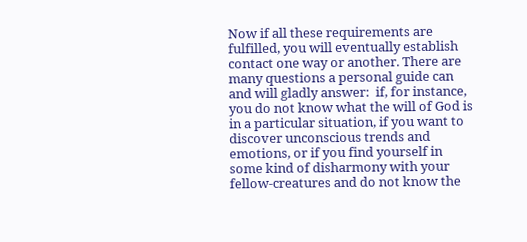Now if all these requirements are fulfilled, you will eventually establish contact one way or another. There are many questions a personal guide can and will gladly answer:  if, for instance, you do not know what the will of God is in a particular situation, if you want to discover unconscious trends and emotions, or if you find yourself in some kind of disharmony with your fellow-creatures and do not know the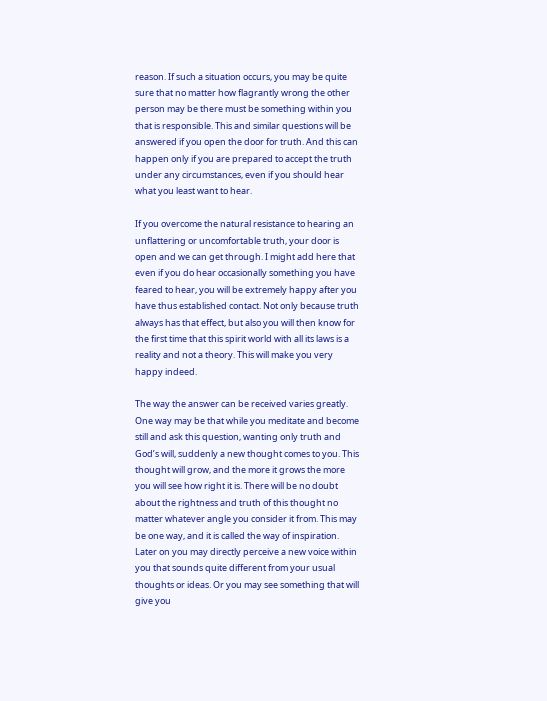reason. If such a situation occurs, you may be quite sure that no matter how flagrantly wrong the other person may be there must be something within you that is responsible. This and similar questions will be answered if you open the door for truth. And this can happen only if you are prepared to accept the truth under any circumstances, even if you should hear what you least want to hear.

If you overcome the natural resistance to hearing an unflattering or uncomfortable truth, your door is open and we can get through. I might add here that even if you do hear occasionally something you have feared to hear, you will be extremely happy after you have thus established contact. Not only because truth always has that effect, but also you will then know for the first time that this spirit world with all its laws is a reality and not a theory. This will make you very happy indeed.

The way the answer can be received varies greatly. One way may be that while you meditate and become still and ask this question, wanting only truth and God’s will, suddenly a new thought comes to you. This thought will grow, and the more it grows the more you will see how right it is. There will be no doubt about the rightness and truth of this thought no matter whatever angle you consider it from. This may be one way, and it is called the way of inspiration. Later on you may directly perceive a new voice within you that sounds quite different from your usual thoughts or ideas. Or you may see something that will give you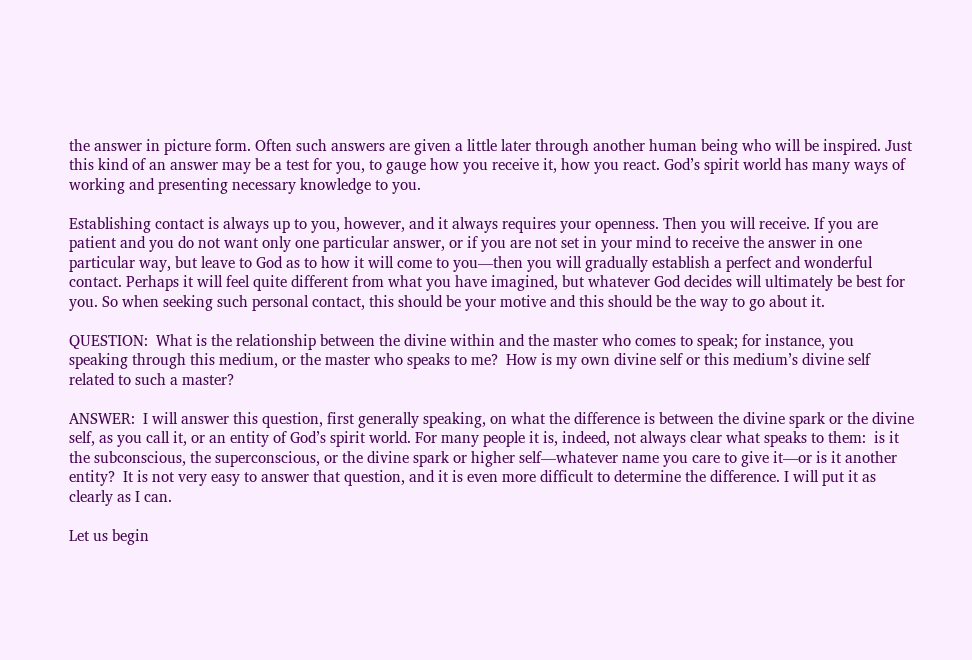the answer in picture form. Often such answers are given a little later through another human being who will be inspired. Just this kind of an answer may be a test for you, to gauge how you receive it, how you react. God’s spirit world has many ways of working and presenting necessary knowledge to you.

Establishing contact is always up to you, however, and it always requires your openness. Then you will receive. If you are patient and you do not want only one particular answer, or if you are not set in your mind to receive the answer in one particular way, but leave to God as to how it will come to you—then you will gradually establish a perfect and wonderful contact. Perhaps it will feel quite different from what you have imagined, but whatever God decides will ultimately be best for you. So when seeking such personal contact, this should be your motive and this should be the way to go about it.

QUESTION:  What is the relationship between the divine within and the master who comes to speak; for instance, you speaking through this medium, or the master who speaks to me?  How is my own divine self or this medium’s divine self related to such a master?

ANSWER:  I will answer this question, first generally speaking, on what the difference is between the divine spark or the divine self, as you call it, or an entity of God’s spirit world. For many people it is, indeed, not always clear what speaks to them:  is it the subconscious, the superconscious, or the divine spark or higher self—whatever name you care to give it—or is it another entity?  It is not very easy to answer that question, and it is even more difficult to determine the difference. I will put it as clearly as I can.

Let us begin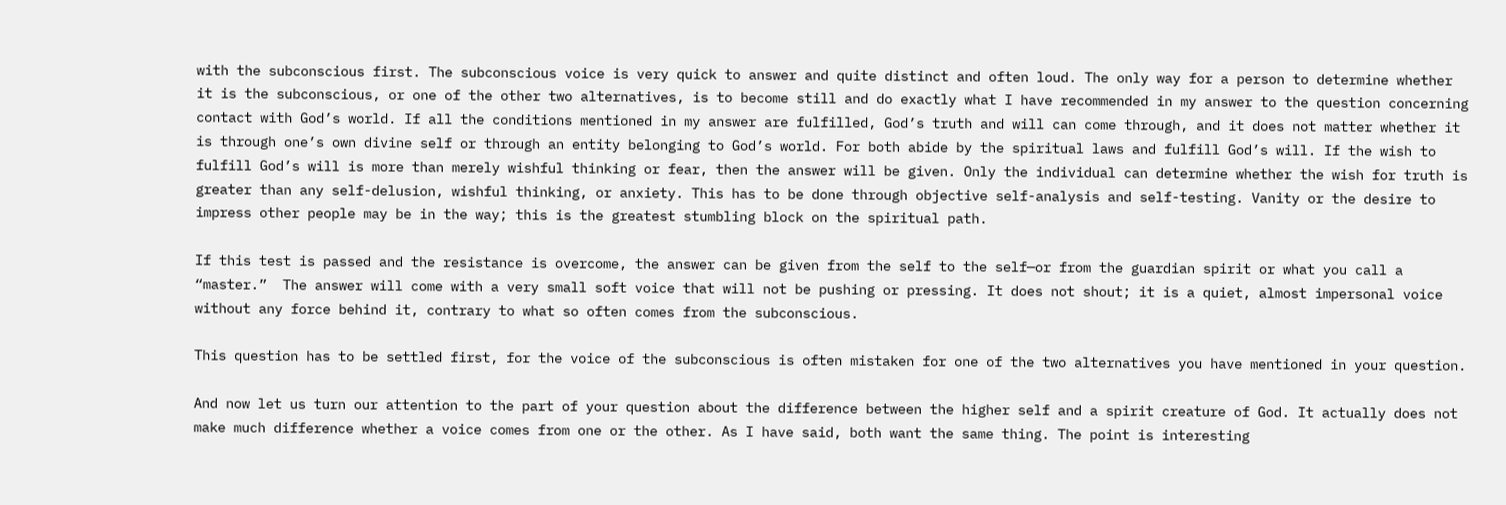with the subconscious first. The subconscious voice is very quick to answer and quite distinct and often loud. The only way for a person to determine whether it is the subconscious, or one of the other two alternatives, is to become still and do exactly what I have recommended in my answer to the question concerning contact with God’s world. If all the conditions mentioned in my answer are fulfilled, God’s truth and will can come through, and it does not matter whether it is through one’s own divine self or through an entity belonging to God’s world. For both abide by the spiritual laws and fulfill God’s will. If the wish to fulfill God’s will is more than merely wishful thinking or fear, then the answer will be given. Only the individual can determine whether the wish for truth is greater than any self-delusion, wishful thinking, or anxiety. This has to be done through objective self-analysis and self-testing. Vanity or the desire to impress other people may be in the way; this is the greatest stumbling block on the spiritual path.

If this test is passed and the resistance is overcome, the answer can be given from the self to the self—or from the guardian spirit or what you call a “master.”  The answer will come with a very small soft voice that will not be pushing or pressing. It does not shout; it is a quiet, almost impersonal voice without any force behind it, contrary to what so often comes from the subconscious.

This question has to be settled first, for the voice of the subconscious is often mistaken for one of the two alternatives you have mentioned in your question.

And now let us turn our attention to the part of your question about the difference between the higher self and a spirit creature of God. It actually does not make much difference whether a voice comes from one or the other. As I have said, both want the same thing. The point is interesting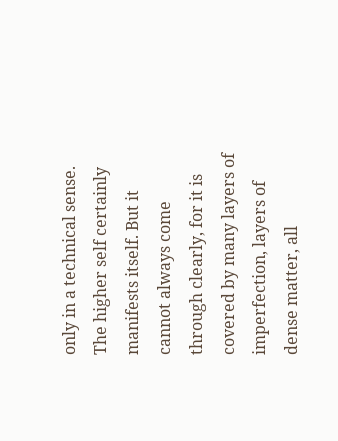only in a technical sense. The higher self certainly manifests itself. But it cannot always come through clearly, for it is covered by many layers of imperfection, layers of dense matter, all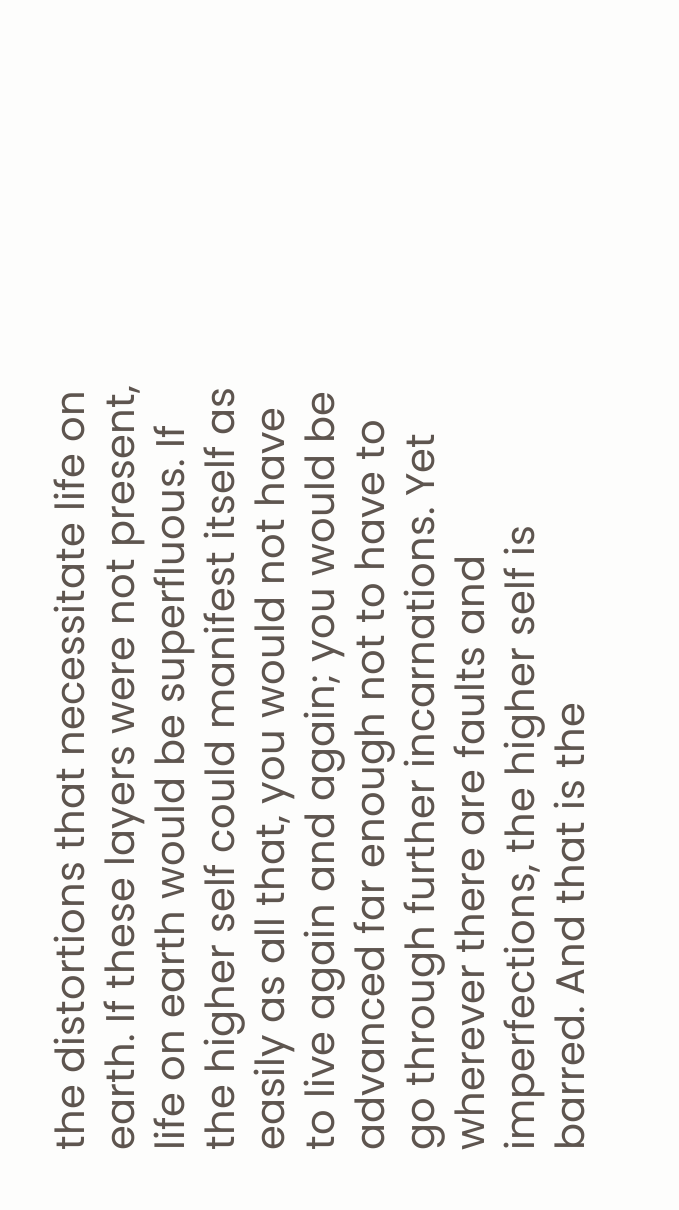the distortions that necessitate life on earth. If these layers were not present, life on earth would be superfluous. If the higher self could manifest itself as easily as all that, you would not have to live again and again; you would be advanced far enough not to have to go through further incarnations. Yet wherever there are faults and imperfections, the higher self is barred. And that is the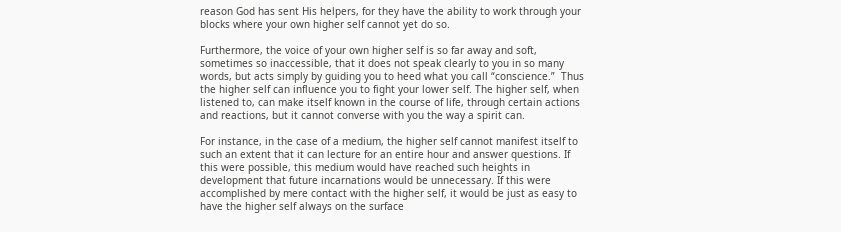reason God has sent His helpers, for they have the ability to work through your blocks where your own higher self cannot yet do so.

Furthermore, the voice of your own higher self is so far away and soft, sometimes so inaccessible, that it does not speak clearly to you in so many words, but acts simply by guiding you to heed what you call “conscience.”  Thus the higher self can influence you to fight your lower self. The higher self, when listened to, can make itself known in the course of life, through certain actions and reactions, but it cannot converse with you the way a spirit can.

For instance, in the case of a medium, the higher self cannot manifest itself to such an extent that it can lecture for an entire hour and answer questions. If this were possible, this medium would have reached such heights in development that future incarnations would be unnecessary. If this were accomplished by mere contact with the higher self, it would be just as easy to have the higher self always on the surface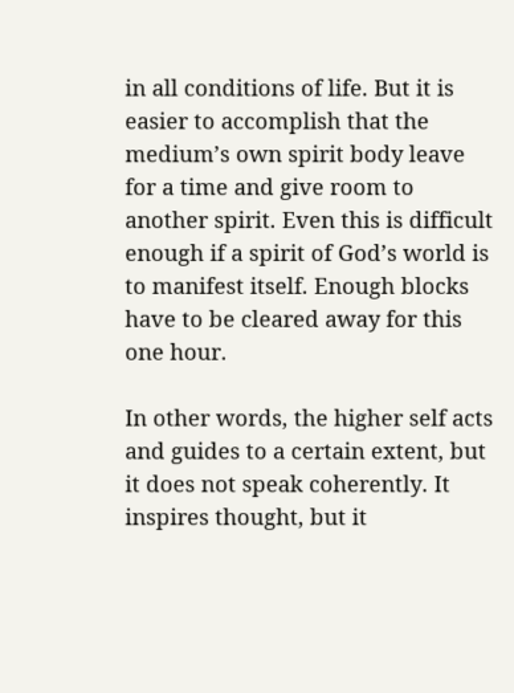in all conditions of life. But it is easier to accomplish that the medium’s own spirit body leave for a time and give room to another spirit. Even this is difficult enough if a spirit of God’s world is to manifest itself. Enough blocks have to be cleared away for this one hour.

In other words, the higher self acts and guides to a certain extent, but it does not speak coherently. It inspires thought, but it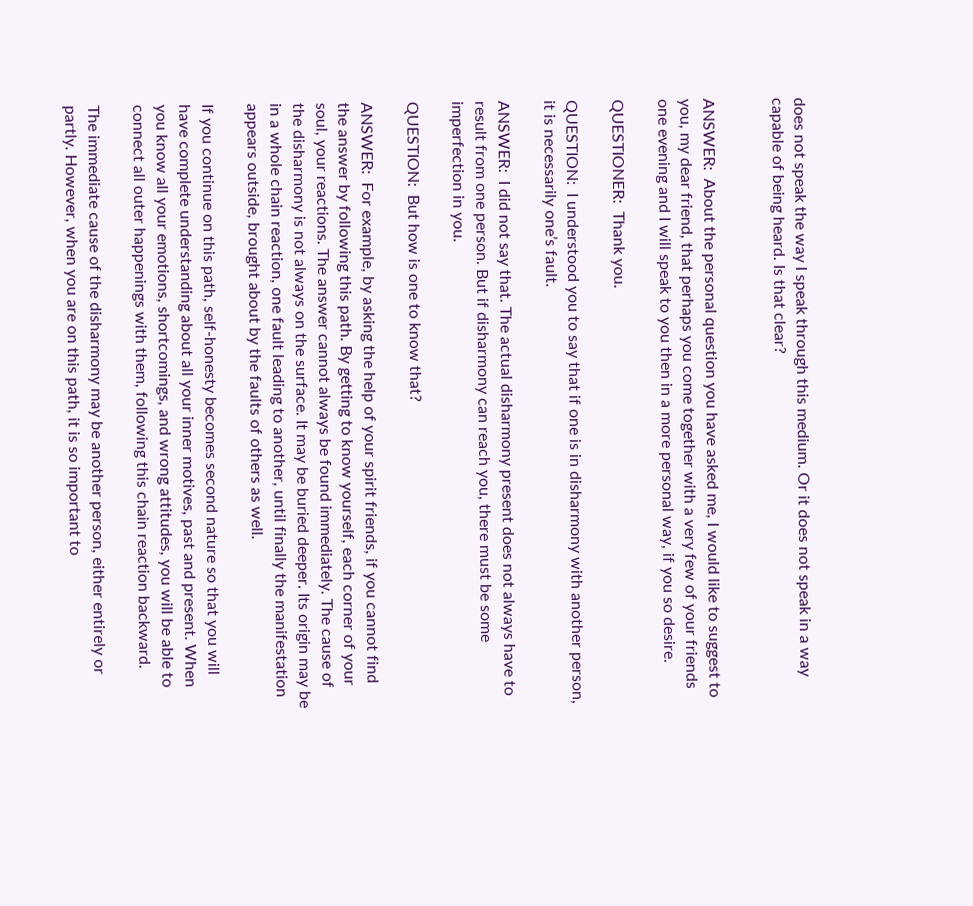does not speak the way I speak through this medium. Or it does not speak in a way capable of being heard. Is that clear?


ANSWER:  About the personal question you have asked me, I would like to suggest to you, my dear friend, that perhaps you come together with a very few of your friends one evening and I will speak to you then in a more personal way, if you so desire.

QUESTIONER:  Thank you.

QUESTION:  I understood you to say that if one is in disharmony with another person, it is necessarily one’s fault.

ANSWER:  I did not say that. The actual disharmony present does not always have to result from one person. But if disharmony can reach you, there must be some imperfection in you.

QUESTION:  But how is one to know that?

ANSWER:  For example, by asking the help of your spirit friends, if you cannot find the answer by following this path. By getting to know yourself, each corner of your soul, your reactions. The answer cannot always be found immediately. The cause of the disharmony is not always on the surface. It may be buried deeper. Its origin may be in a whole chain reaction, one fault leading to another, until finally the manifestation appears outside, brought about by the faults of others as well.

If you continue on this path, self-honesty becomes second nature so that you will have complete understanding about all your inner motives, past and present. When you know all your emotions, shortcomings, and wrong attitudes, you will be able to connect all outer happenings with them, following this chain reaction backward.

The immediate cause of the disharmony may be another person, either entirely or partly. However, when you are on this path, it is so important to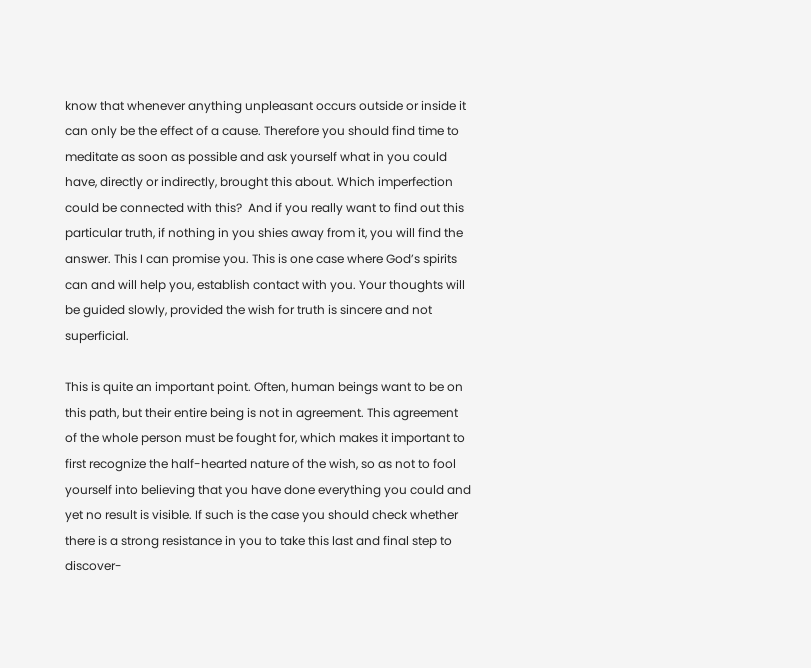know that whenever anything unpleasant occurs outside or inside it can only be the effect of a cause. Therefore you should find time to meditate as soon as possible and ask yourself what in you could have, directly or indirectly, brought this about. Which imperfection could be connected with this?  And if you really want to find out this particular truth, if nothing in you shies away from it, you will find the answer. This I can promise you. This is one case where God’s spirits can and will help you, establish contact with you. Your thoughts will be guided slowly, provided the wish for truth is sincere and not superficial.

This is quite an important point. Often, human beings want to be on this path, but their entire being is not in agreement. This agreement of the whole person must be fought for, which makes it important to first recognize the half-hearted nature of the wish, so as not to fool yourself into believing that you have done everything you could and yet no result is visible. If such is the case you should check whether there is a strong resistance in you to take this last and final step to discover-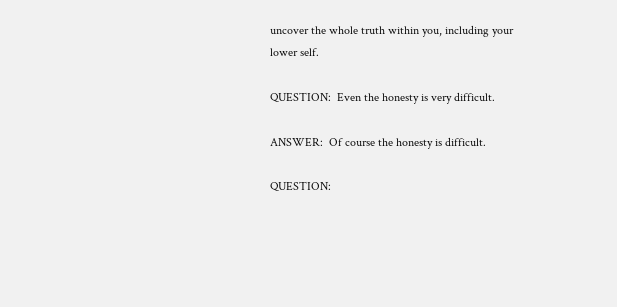uncover the whole truth within you, including your lower self.

QUESTION:  Even the honesty is very difficult.

ANSWER:  Of course the honesty is difficult.

QUESTION: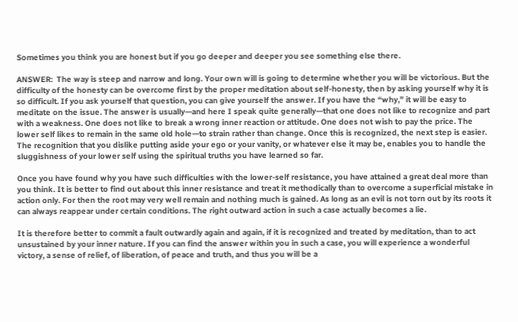Sometimes you think you are honest but if you go deeper and deeper you see something else there.

ANSWER:  The way is steep and narrow and long. Your own will is going to determine whether you will be victorious. But the difficulty of the honesty can be overcome first by the proper meditation about self-honesty, then by asking yourself why it is so difficult. If you ask yourself that question, you can give yourself the answer. If you have the “why,” it will be easy to meditate on the issue. The answer is usually—and here I speak quite generally—that one does not like to recognize and part with a weakness. One does not like to break a wrong inner reaction or attitude. One does not wish to pay the price. The lower self likes to remain in the same old hole—to strain rather than change. Once this is recognized, the next step is easier. The recognition that you dislike putting aside your ego or your vanity, or whatever else it may be, enables you to handle the sluggishness of your lower self using the spiritual truths you have learned so far.

Once you have found why you have such difficulties with the lower-self resistance, you have attained a great deal more than you think. It is better to find out about this inner resistance and treat it methodically than to overcome a superficial mistake in action only. For then the root may very well remain and nothing much is gained. As long as an evil is not torn out by its roots it can always reappear under certain conditions. The right outward action in such a case actually becomes a lie.

It is therefore better to commit a fault outwardly again and again, if it is recognized and treated by meditation, than to act unsustained by your inner nature. If you can find the answer within you in such a case, you will experience a wonderful victory, a sense of relief, of liberation, of peace and truth, and thus you will be a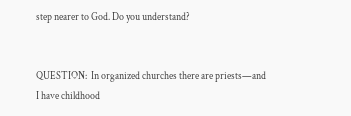step nearer to God. Do you understand?


QUESTION:  In organized churches there are priests—and I have childhood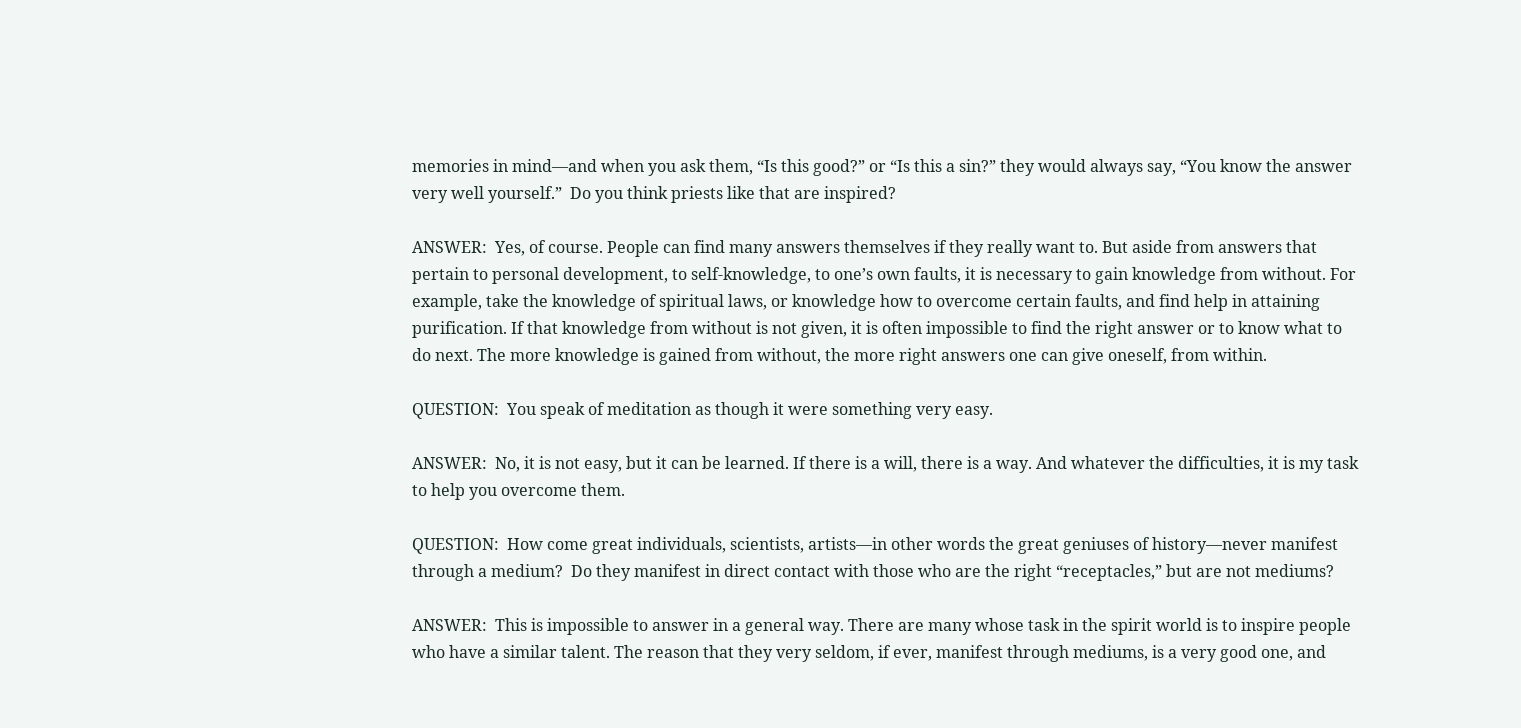memories in mind—and when you ask them, “Is this good?” or “Is this a sin?” they would always say, “You know the answer very well yourself.”  Do you think priests like that are inspired?

ANSWER:  Yes, of course. People can find many answers themselves if they really want to. But aside from answers that pertain to personal development, to self-knowledge, to one’s own faults, it is necessary to gain knowledge from without. For example, take the knowledge of spiritual laws, or knowledge how to overcome certain faults, and find help in attaining purification. If that knowledge from without is not given, it is often impossible to find the right answer or to know what to do next. The more knowledge is gained from without, the more right answers one can give oneself, from within.

QUESTION:  You speak of meditation as though it were something very easy.

ANSWER:  No, it is not easy, but it can be learned. If there is a will, there is a way. And whatever the difficulties, it is my task to help you overcome them.

QUESTION:  How come great individuals, scientists, artists—in other words the great geniuses of history—never manifest through a medium?  Do they manifest in direct contact with those who are the right “receptacles,” but are not mediums?

ANSWER:  This is impossible to answer in a general way. There are many whose task in the spirit world is to inspire people who have a similar talent. The reason that they very seldom, if ever, manifest through mediums, is a very good one, and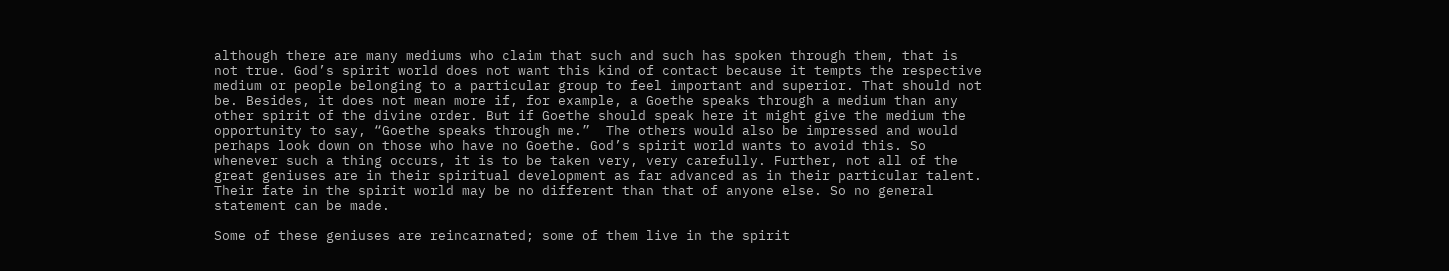although there are many mediums who claim that such and such has spoken through them, that is not true. God’s spirit world does not want this kind of contact because it tempts the respective medium or people belonging to a particular group to feel important and superior. That should not be. Besides, it does not mean more if, for example, a Goethe speaks through a medium than any other spirit of the divine order. But if Goethe should speak here it might give the medium the opportunity to say, “Goethe speaks through me.”  The others would also be impressed and would perhaps look down on those who have no Goethe. God’s spirit world wants to avoid this. So whenever such a thing occurs, it is to be taken very, very carefully. Further, not all of the great geniuses are in their spiritual development as far advanced as in their particular talent. Their fate in the spirit world may be no different than that of anyone else. So no general statement can be made.

Some of these geniuses are reincarnated; some of them live in the spirit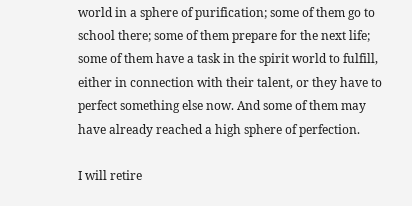world in a sphere of purification; some of them go to school there; some of them prepare for the next life; some of them have a task in the spirit world to fulfill, either in connection with their talent, or they have to perfect something else now. And some of them may have already reached a high sphere of perfection.

I will retire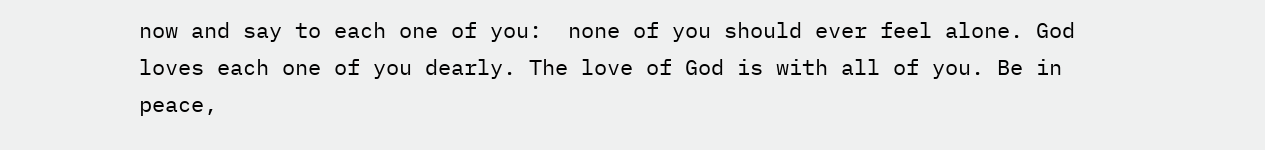now and say to each one of you:  none of you should ever feel alone. God loves each one of you dearly. The love of God is with all of you. Be in peace,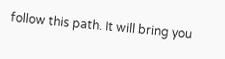follow this path. It will bring you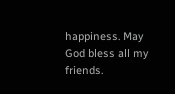happiness. May God bless all my friends.